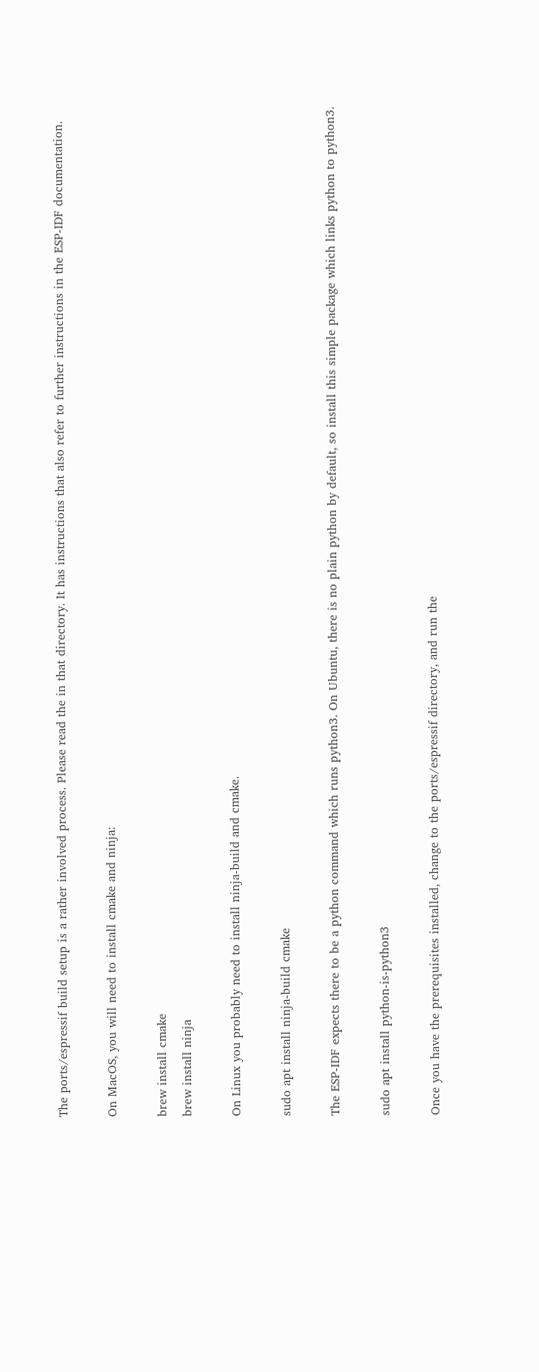The ports/espressif build setup is a rather involved process. Please read the in that directory. It has instructions that also refer to further instructions in the ESP-IDF documentation.

On MacOS, you will need to install cmake and ninja:

brew install cmake
brew install ninja

On Linux you probably need to install ninja-build and cmake.

sudo apt install ninja-build cmake

The ESP-IDF expects there to be a python command which runs python3. On Ubuntu, there is no plain python by default, so install this simple package which links python to python3.

sudo apt install python-is-python3

Once you have the prerequisites installed, change to the ports/espressif directory, and run the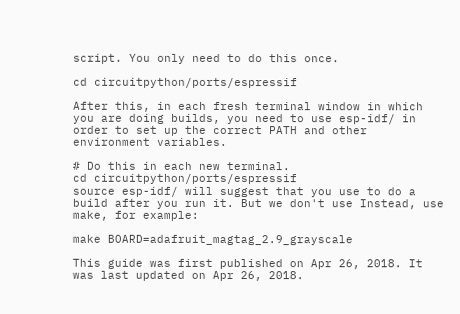script. You only need to do this once.

cd circuitpython/ports/espressif

After this, in each fresh terminal window in which you are doing builds, you need to use esp-idf/ in order to set up the correct PATH and other environment variables.

# Do this in each new terminal.
cd circuitpython/ports/espressif
source esp-idf/ will suggest that you use to do a build after you run it. But we don't use Instead, use make, for example:

make BOARD=adafruit_magtag_2.9_grayscale

This guide was first published on Apr 26, 2018. It was last updated on Apr 26, 2018.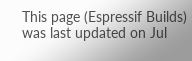This page (Espressif Builds) was last updated on Jul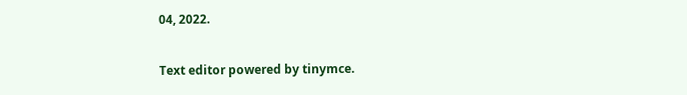04, 2022.

Text editor powered by tinymce.